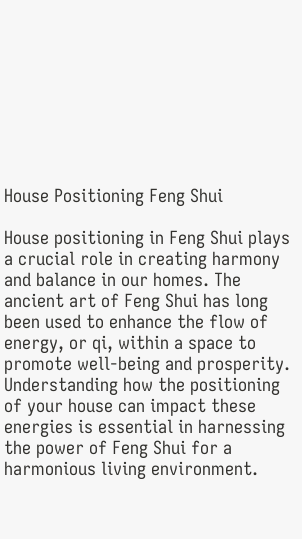House Positioning Feng Shui

House positioning in Feng Shui plays a crucial role in creating harmony and balance in our homes. The ancient art of Feng Shui has long been used to enhance the flow of energy, or qi, within a space to promote well-being and prosperity. Understanding how the positioning of your house can impact these energies is essential in harnessing the power of Feng Shui for a harmonious living environment.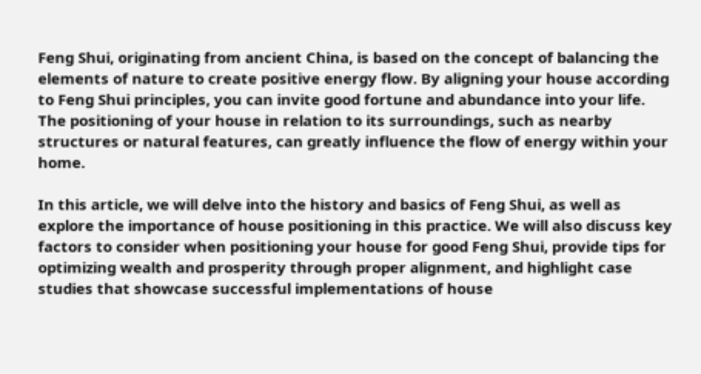Feng Shui, originating from ancient China, is based on the concept of balancing the elements of nature to create positive energy flow. By aligning your house according to Feng Shui principles, you can invite good fortune and abundance into your life. The positioning of your house in relation to its surroundings, such as nearby structures or natural features, can greatly influence the flow of energy within your home.

In this article, we will delve into the history and basics of Feng Shui, as well as explore the importance of house positioning in this practice. We will also discuss key factors to consider when positioning your house for good Feng Shui, provide tips for optimizing wealth and prosperity through proper alignment, and highlight case studies that showcase successful implementations of house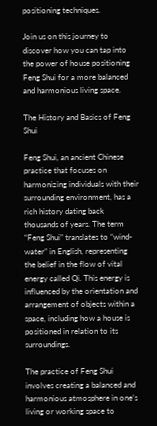positioning techniques.

Join us on this journey to discover how you can tap into the power of house positioning Feng Shui for a more balanced and harmonious living space.

The History and Basics of Feng Shui

Feng Shui, an ancient Chinese practice that focuses on harmonizing individuals with their surrounding environment, has a rich history dating back thousands of years. The term “Feng Shui” translates to “wind-water” in English, representing the belief in the flow of vital energy called Qi. This energy is influenced by the orientation and arrangement of objects within a space, including how a house is positioned in relation to its surroundings.

The practice of Feng Shui involves creating a balanced and harmonious atmosphere in one’s living or working space to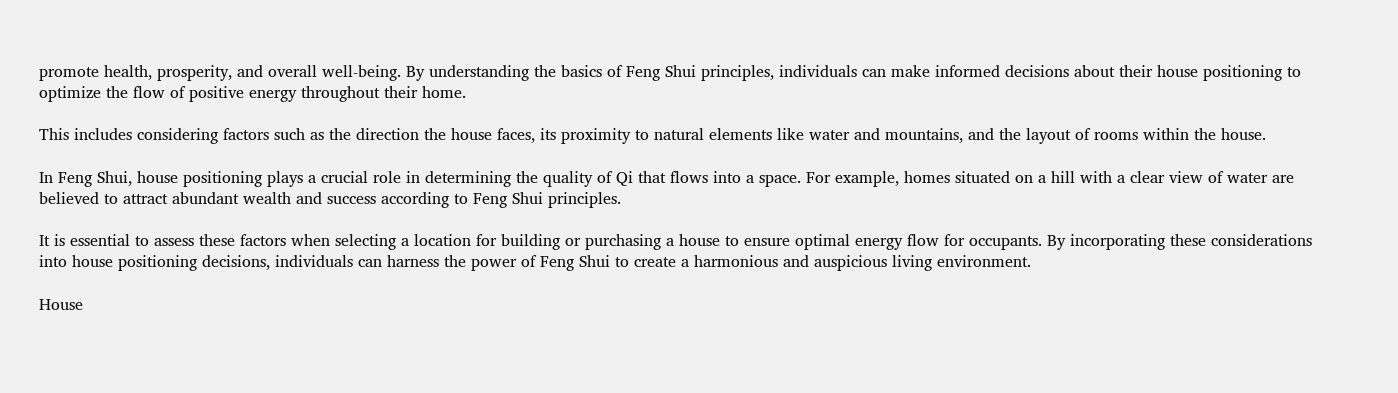promote health, prosperity, and overall well-being. By understanding the basics of Feng Shui principles, individuals can make informed decisions about their house positioning to optimize the flow of positive energy throughout their home.

This includes considering factors such as the direction the house faces, its proximity to natural elements like water and mountains, and the layout of rooms within the house.

In Feng Shui, house positioning plays a crucial role in determining the quality of Qi that flows into a space. For example, homes situated on a hill with a clear view of water are believed to attract abundant wealth and success according to Feng Shui principles.

It is essential to assess these factors when selecting a location for building or purchasing a house to ensure optimal energy flow for occupants. By incorporating these considerations into house positioning decisions, individuals can harness the power of Feng Shui to create a harmonious and auspicious living environment.

House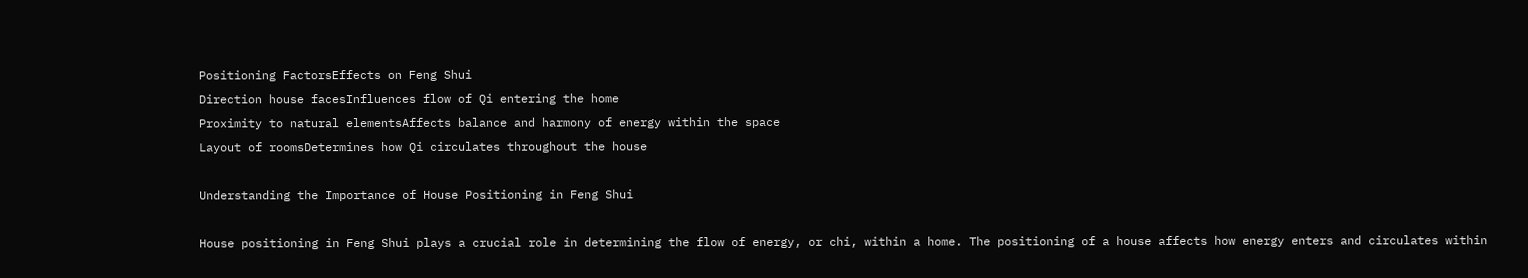Positioning FactorsEffects on Feng Shui
Direction house facesInfluences flow of Qi entering the home
Proximity to natural elementsAffects balance and harmony of energy within the space
Layout of roomsDetermines how Qi circulates throughout the house

Understanding the Importance of House Positioning in Feng Shui

House positioning in Feng Shui plays a crucial role in determining the flow of energy, or chi, within a home. The positioning of a house affects how energy enters and circulates within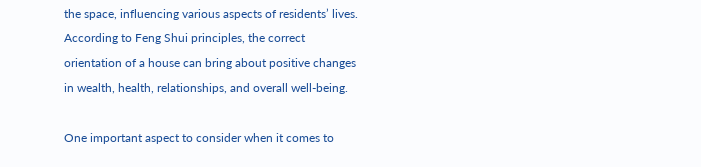the space, influencing various aspects of residents’ lives. According to Feng Shui principles, the correct orientation of a house can bring about positive changes in wealth, health, relationships, and overall well-being.

One important aspect to consider when it comes to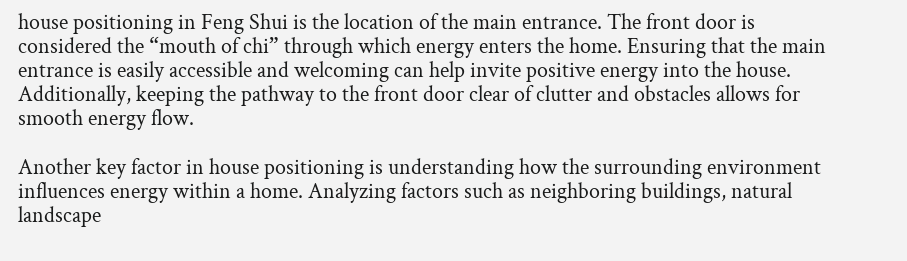house positioning in Feng Shui is the location of the main entrance. The front door is considered the “mouth of chi” through which energy enters the home. Ensuring that the main entrance is easily accessible and welcoming can help invite positive energy into the house. Additionally, keeping the pathway to the front door clear of clutter and obstacles allows for smooth energy flow.

Another key factor in house positioning is understanding how the surrounding environment influences energy within a home. Analyzing factors such as neighboring buildings, natural landscape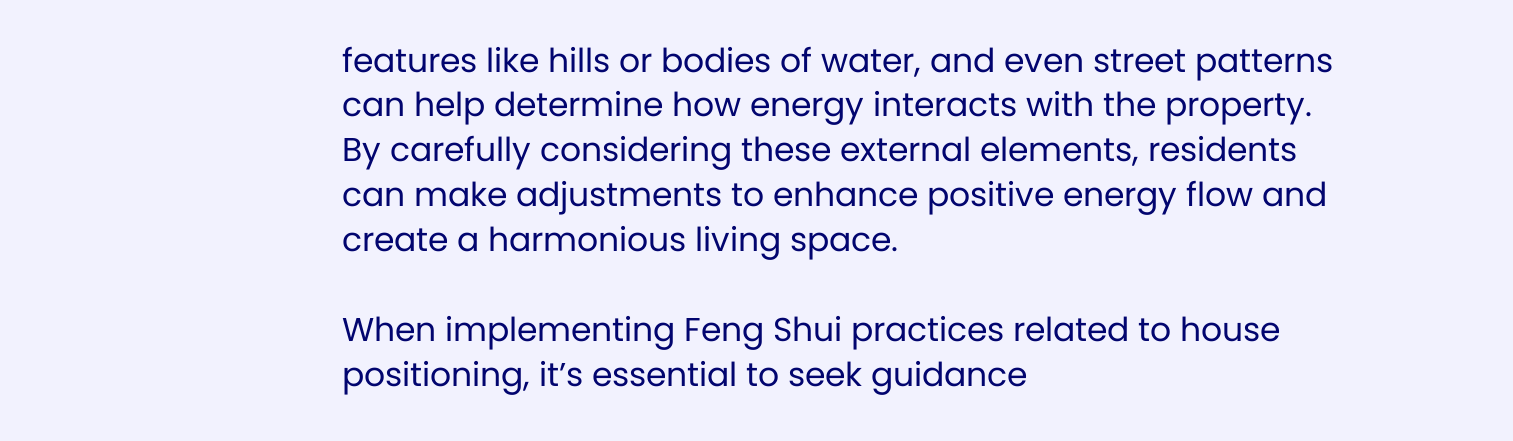features like hills or bodies of water, and even street patterns can help determine how energy interacts with the property. By carefully considering these external elements, residents can make adjustments to enhance positive energy flow and create a harmonious living space.

When implementing Feng Shui practices related to house positioning, it’s essential to seek guidance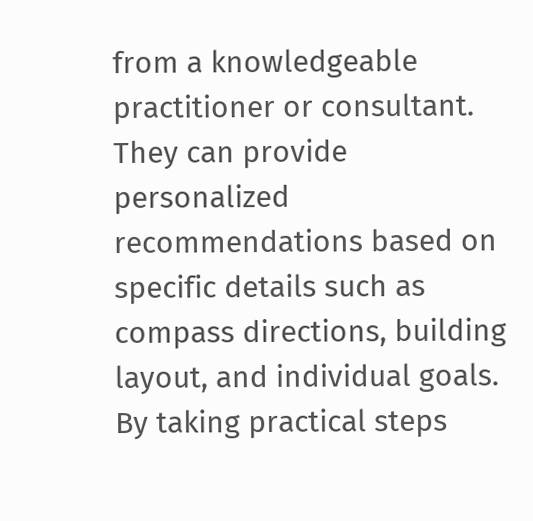from a knowledgeable practitioner or consultant. They can provide personalized recommendations based on specific details such as compass directions, building layout, and individual goals. By taking practical steps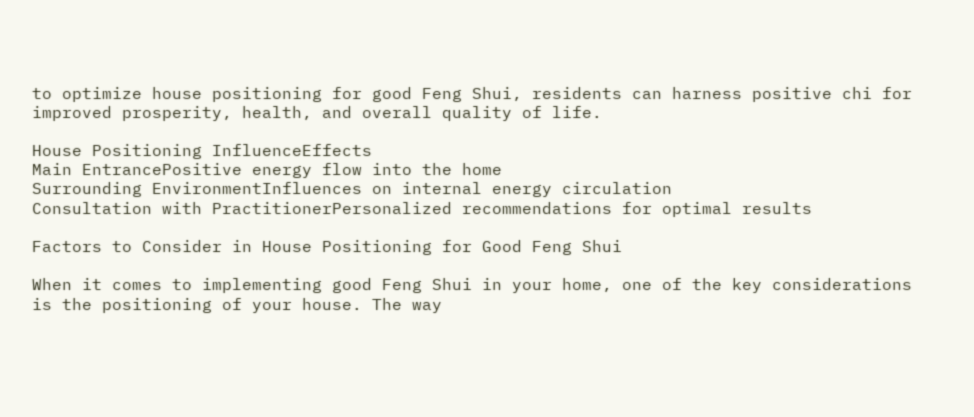to optimize house positioning for good Feng Shui, residents can harness positive chi for improved prosperity, health, and overall quality of life.

House Positioning InfluenceEffects
Main EntrancePositive energy flow into the home
Surrounding EnvironmentInfluences on internal energy circulation
Consultation with PractitionerPersonalized recommendations for optimal results

Factors to Consider in House Positioning for Good Feng Shui

When it comes to implementing good Feng Shui in your home, one of the key considerations is the positioning of your house. The way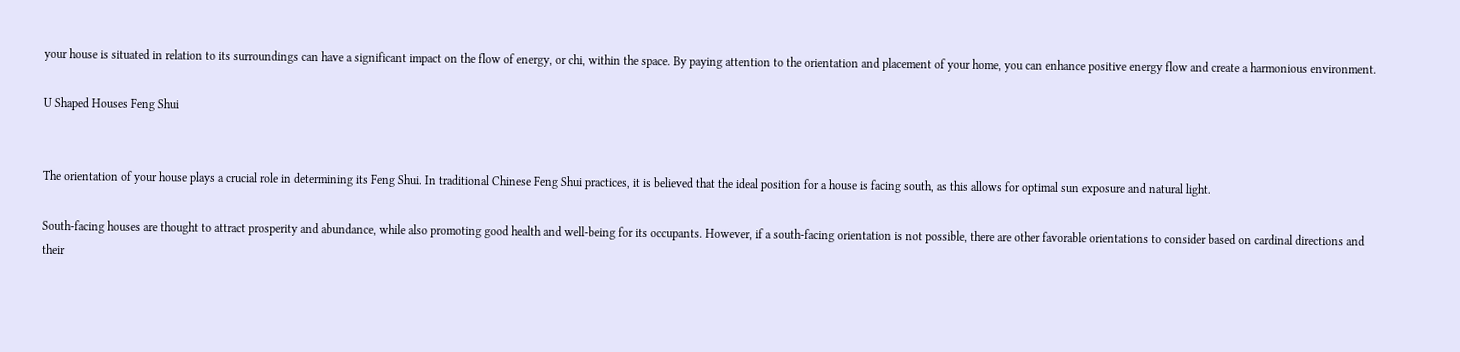your house is situated in relation to its surroundings can have a significant impact on the flow of energy, or chi, within the space. By paying attention to the orientation and placement of your home, you can enhance positive energy flow and create a harmonious environment.

U Shaped Houses Feng Shui


The orientation of your house plays a crucial role in determining its Feng Shui. In traditional Chinese Feng Shui practices, it is believed that the ideal position for a house is facing south, as this allows for optimal sun exposure and natural light.

South-facing houses are thought to attract prosperity and abundance, while also promoting good health and well-being for its occupants. However, if a south-facing orientation is not possible, there are other favorable orientations to consider based on cardinal directions and their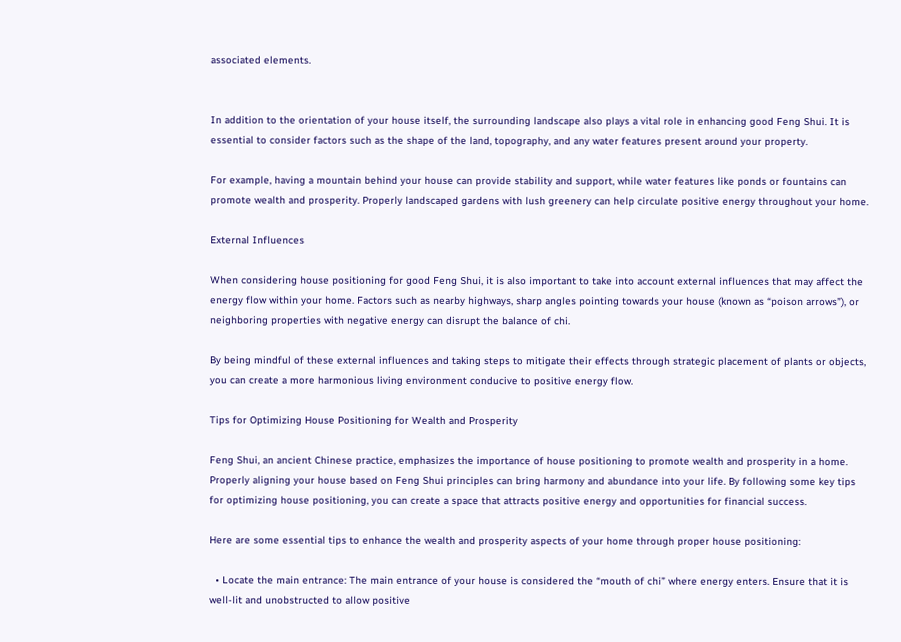associated elements.


In addition to the orientation of your house itself, the surrounding landscape also plays a vital role in enhancing good Feng Shui. It is essential to consider factors such as the shape of the land, topography, and any water features present around your property.

For example, having a mountain behind your house can provide stability and support, while water features like ponds or fountains can promote wealth and prosperity. Properly landscaped gardens with lush greenery can help circulate positive energy throughout your home.

External Influences

When considering house positioning for good Feng Shui, it is also important to take into account external influences that may affect the energy flow within your home. Factors such as nearby highways, sharp angles pointing towards your house (known as “poison arrows”), or neighboring properties with negative energy can disrupt the balance of chi.

By being mindful of these external influences and taking steps to mitigate their effects through strategic placement of plants or objects, you can create a more harmonious living environment conducive to positive energy flow.

Tips for Optimizing House Positioning for Wealth and Prosperity

Feng Shui, an ancient Chinese practice, emphasizes the importance of house positioning to promote wealth and prosperity in a home. Properly aligning your house based on Feng Shui principles can bring harmony and abundance into your life. By following some key tips for optimizing house positioning, you can create a space that attracts positive energy and opportunities for financial success.

Here are some essential tips to enhance the wealth and prosperity aspects of your home through proper house positioning:

  • Locate the main entrance: The main entrance of your house is considered the “mouth of chi” where energy enters. Ensure that it is well-lit and unobstructed to allow positive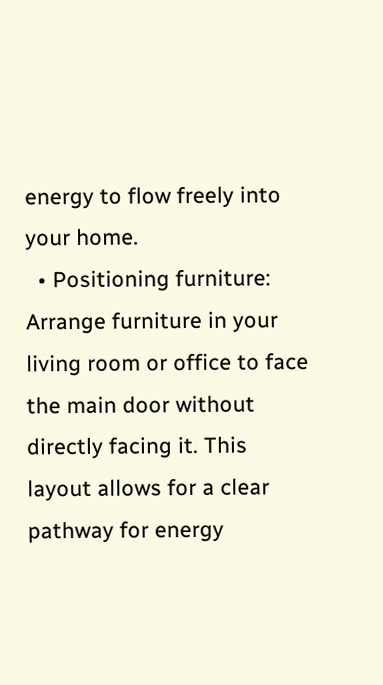energy to flow freely into your home.
  • Positioning furniture: Arrange furniture in your living room or office to face the main door without directly facing it. This layout allows for a clear pathway for energy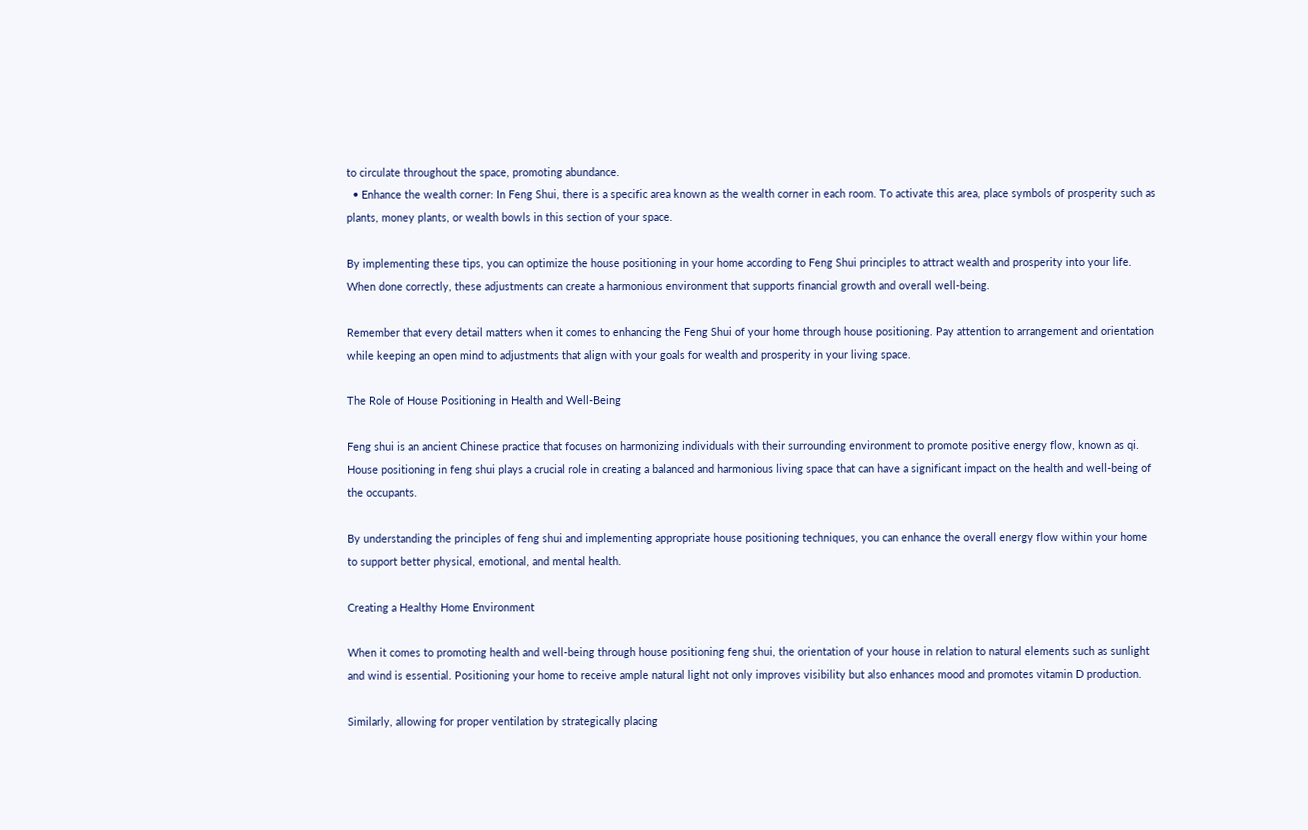to circulate throughout the space, promoting abundance.
  • Enhance the wealth corner: In Feng Shui, there is a specific area known as the wealth corner in each room. To activate this area, place symbols of prosperity such as plants, money plants, or wealth bowls in this section of your space.

By implementing these tips, you can optimize the house positioning in your home according to Feng Shui principles to attract wealth and prosperity into your life. When done correctly, these adjustments can create a harmonious environment that supports financial growth and overall well-being.

Remember that every detail matters when it comes to enhancing the Feng Shui of your home through house positioning. Pay attention to arrangement and orientation while keeping an open mind to adjustments that align with your goals for wealth and prosperity in your living space.

The Role of House Positioning in Health and Well-Being

Feng shui is an ancient Chinese practice that focuses on harmonizing individuals with their surrounding environment to promote positive energy flow, known as qi. House positioning in feng shui plays a crucial role in creating a balanced and harmonious living space that can have a significant impact on the health and well-being of the occupants.

By understanding the principles of feng shui and implementing appropriate house positioning techniques, you can enhance the overall energy flow within your home to support better physical, emotional, and mental health.

Creating a Healthy Home Environment

When it comes to promoting health and well-being through house positioning feng shui, the orientation of your house in relation to natural elements such as sunlight and wind is essential. Positioning your home to receive ample natural light not only improves visibility but also enhances mood and promotes vitamin D production.

Similarly, allowing for proper ventilation by strategically placing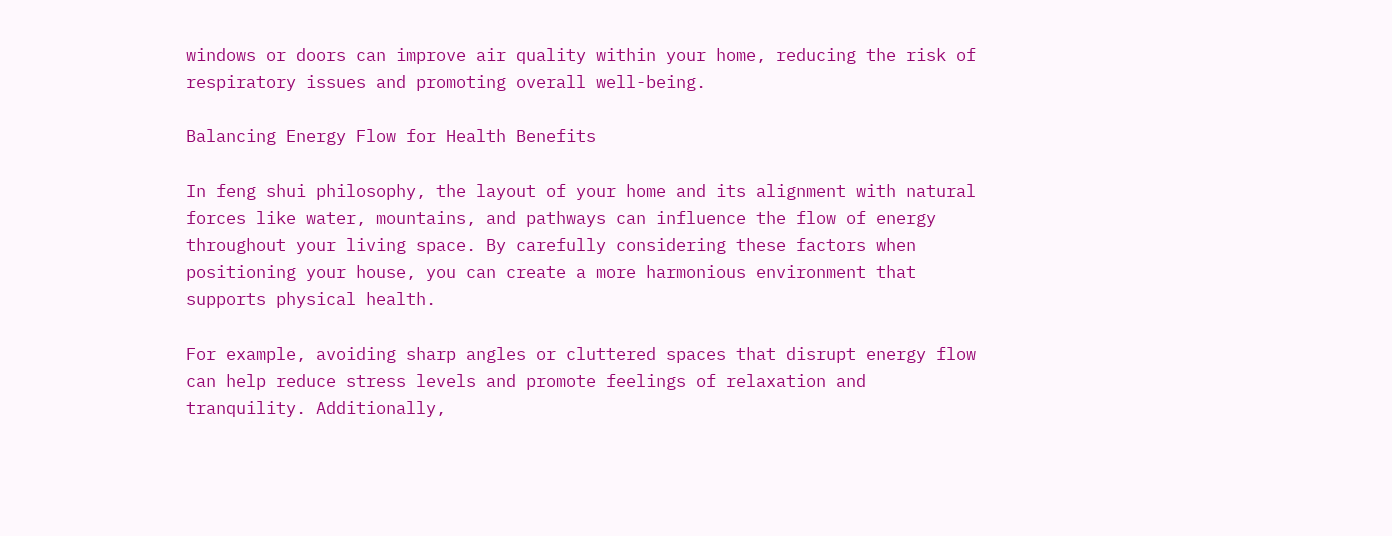windows or doors can improve air quality within your home, reducing the risk of respiratory issues and promoting overall well-being.

Balancing Energy Flow for Health Benefits

In feng shui philosophy, the layout of your home and its alignment with natural forces like water, mountains, and pathways can influence the flow of energy throughout your living space. By carefully considering these factors when positioning your house, you can create a more harmonious environment that supports physical health.

For example, avoiding sharp angles or cluttered spaces that disrupt energy flow can help reduce stress levels and promote feelings of relaxation and tranquility. Additionally,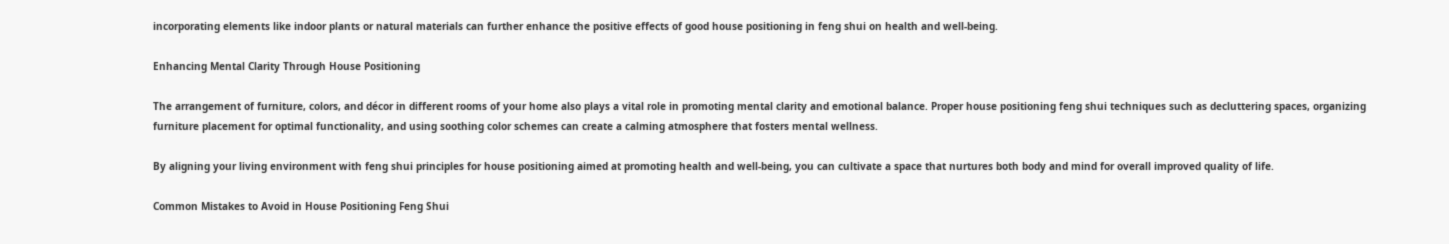incorporating elements like indoor plants or natural materials can further enhance the positive effects of good house positioning in feng shui on health and well-being.

Enhancing Mental Clarity Through House Positioning

The arrangement of furniture, colors, and décor in different rooms of your home also plays a vital role in promoting mental clarity and emotional balance. Proper house positioning feng shui techniques such as decluttering spaces, organizing furniture placement for optimal functionality, and using soothing color schemes can create a calming atmosphere that fosters mental wellness.

By aligning your living environment with feng shui principles for house positioning aimed at promoting health and well-being, you can cultivate a space that nurtures both body and mind for overall improved quality of life.

Common Mistakes to Avoid in House Positioning Feng Shui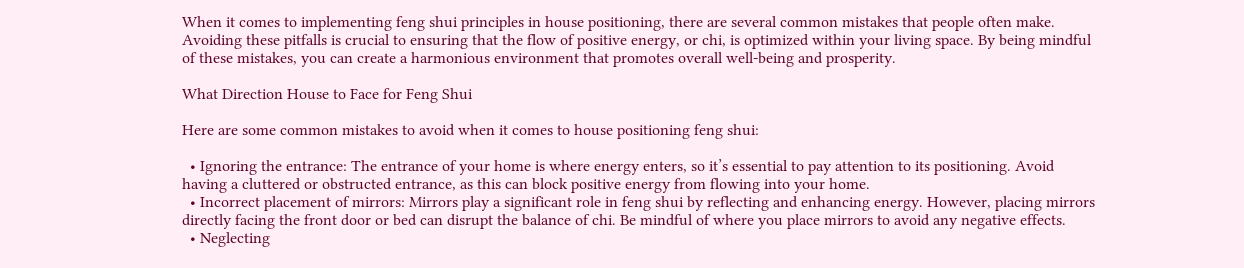When it comes to implementing feng shui principles in house positioning, there are several common mistakes that people often make. Avoiding these pitfalls is crucial to ensuring that the flow of positive energy, or chi, is optimized within your living space. By being mindful of these mistakes, you can create a harmonious environment that promotes overall well-being and prosperity.

What Direction House to Face for Feng Shui

Here are some common mistakes to avoid when it comes to house positioning feng shui:

  • Ignoring the entrance: The entrance of your home is where energy enters, so it’s essential to pay attention to its positioning. Avoid having a cluttered or obstructed entrance, as this can block positive energy from flowing into your home.
  • Incorrect placement of mirrors: Mirrors play a significant role in feng shui by reflecting and enhancing energy. However, placing mirrors directly facing the front door or bed can disrupt the balance of chi. Be mindful of where you place mirrors to avoid any negative effects.
  • Neglecting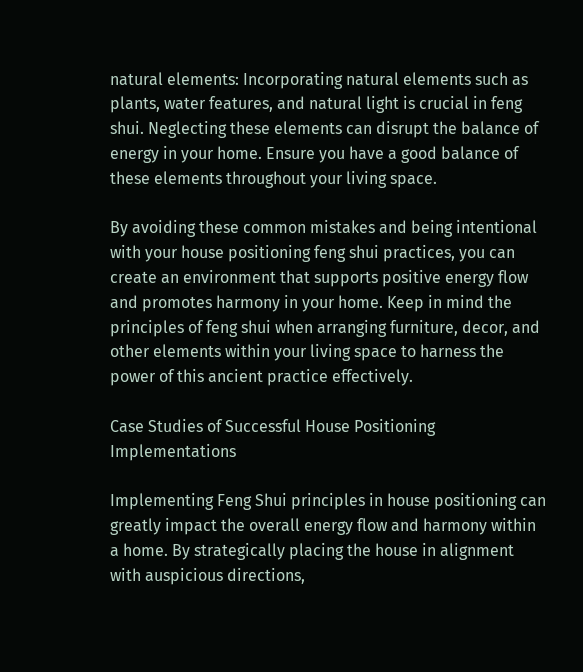natural elements: Incorporating natural elements such as plants, water features, and natural light is crucial in feng shui. Neglecting these elements can disrupt the balance of energy in your home. Ensure you have a good balance of these elements throughout your living space.

By avoiding these common mistakes and being intentional with your house positioning feng shui practices, you can create an environment that supports positive energy flow and promotes harmony in your home. Keep in mind the principles of feng shui when arranging furniture, decor, and other elements within your living space to harness the power of this ancient practice effectively.

Case Studies of Successful House Positioning Implementations

Implementing Feng Shui principles in house positioning can greatly impact the overall energy flow and harmony within a home. By strategically placing the house in alignment with auspicious directions,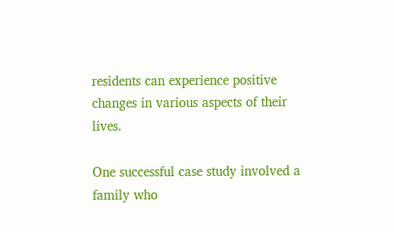residents can experience positive changes in various aspects of their lives.

One successful case study involved a family who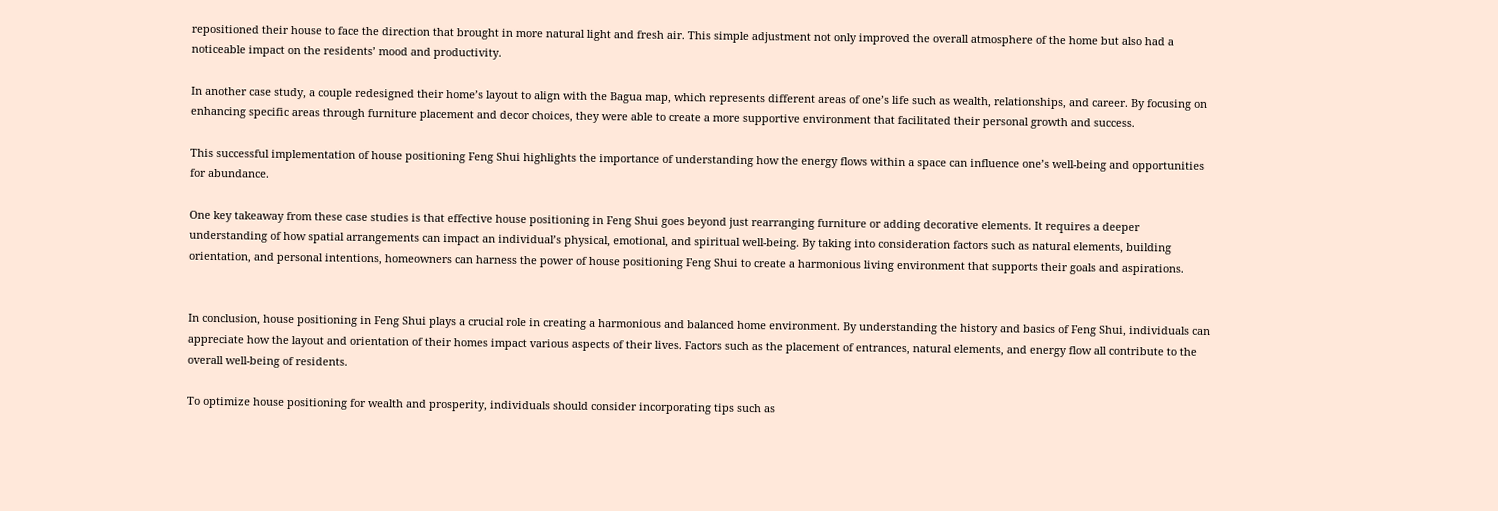repositioned their house to face the direction that brought in more natural light and fresh air. This simple adjustment not only improved the overall atmosphere of the home but also had a noticeable impact on the residents’ mood and productivity.

In another case study, a couple redesigned their home’s layout to align with the Bagua map, which represents different areas of one’s life such as wealth, relationships, and career. By focusing on enhancing specific areas through furniture placement and decor choices, they were able to create a more supportive environment that facilitated their personal growth and success.

This successful implementation of house positioning Feng Shui highlights the importance of understanding how the energy flows within a space can influence one’s well-being and opportunities for abundance.

One key takeaway from these case studies is that effective house positioning in Feng Shui goes beyond just rearranging furniture or adding decorative elements. It requires a deeper understanding of how spatial arrangements can impact an individual’s physical, emotional, and spiritual well-being. By taking into consideration factors such as natural elements, building orientation, and personal intentions, homeowners can harness the power of house positioning Feng Shui to create a harmonious living environment that supports their goals and aspirations.


In conclusion, house positioning in Feng Shui plays a crucial role in creating a harmonious and balanced home environment. By understanding the history and basics of Feng Shui, individuals can appreciate how the layout and orientation of their homes impact various aspects of their lives. Factors such as the placement of entrances, natural elements, and energy flow all contribute to the overall well-being of residents.

To optimize house positioning for wealth and prosperity, individuals should consider incorporating tips such as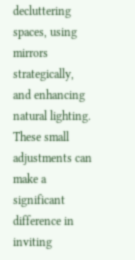decluttering spaces, using mirrors strategically, and enhancing natural lighting. These small adjustments can make a significant difference in inviting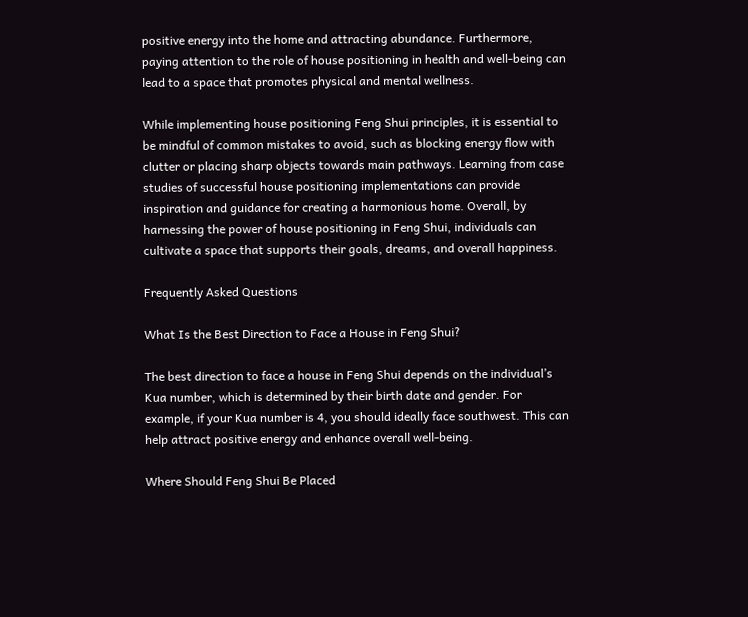positive energy into the home and attracting abundance. Furthermore, paying attention to the role of house positioning in health and well-being can lead to a space that promotes physical and mental wellness.

While implementing house positioning Feng Shui principles, it is essential to be mindful of common mistakes to avoid, such as blocking energy flow with clutter or placing sharp objects towards main pathways. Learning from case studies of successful house positioning implementations can provide inspiration and guidance for creating a harmonious home. Overall, by harnessing the power of house positioning in Feng Shui, individuals can cultivate a space that supports their goals, dreams, and overall happiness.

Frequently Asked Questions

What Is the Best Direction to Face a House in Feng Shui?

The best direction to face a house in Feng Shui depends on the individual’s Kua number, which is determined by their birth date and gender. For example, if your Kua number is 4, you should ideally face southwest. This can help attract positive energy and enhance overall well-being.

Where Should Feng Shui Be Placed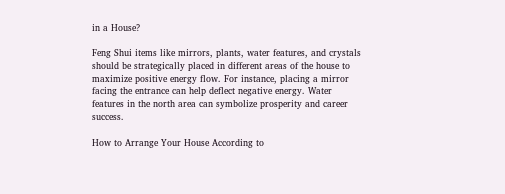in a House?

Feng Shui items like mirrors, plants, water features, and crystals should be strategically placed in different areas of the house to maximize positive energy flow. For instance, placing a mirror facing the entrance can help deflect negative energy. Water features in the north area can symbolize prosperity and career success.

How to Arrange Your House According to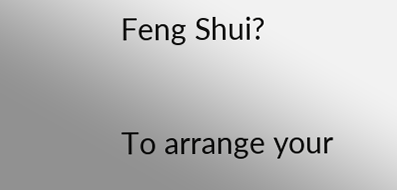Feng Shui?

To arrange your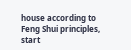house according to Feng Shui principles, start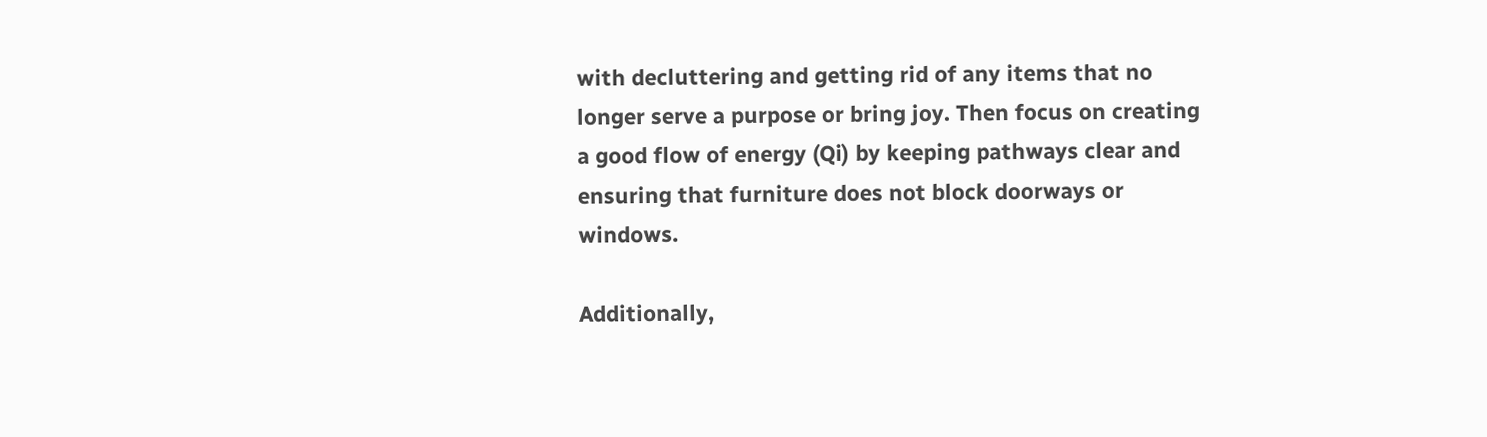with decluttering and getting rid of any items that no longer serve a purpose or bring joy. Then focus on creating a good flow of energy (Qi) by keeping pathways clear and ensuring that furniture does not block doorways or windows.

Additionally,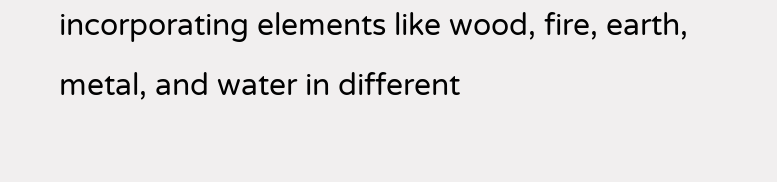incorporating elements like wood, fire, earth, metal, and water in different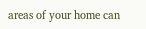areas of your home can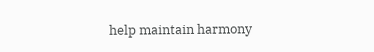help maintain harmony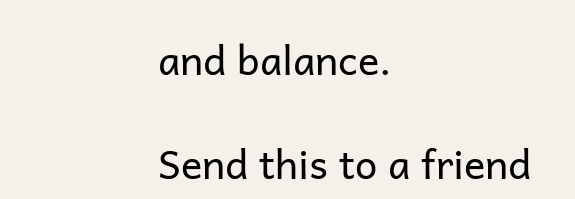and balance.

Send this to a friend